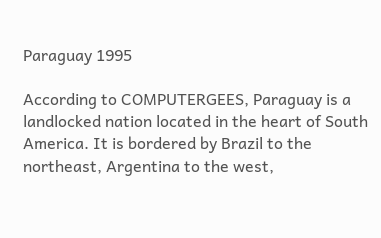Paraguay 1995

According to COMPUTERGEES, Paraguay is a landlocked nation located in the heart of South America. It is bordered by Brazil to the northeast, Argentina to the west,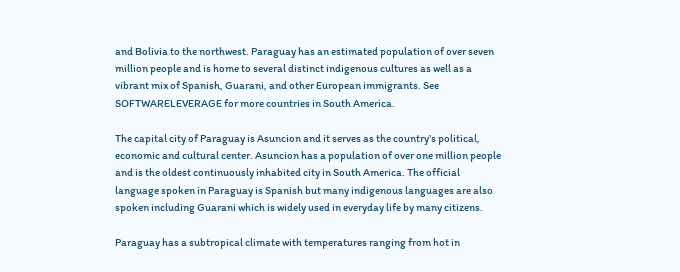and Bolivia to the northwest. Paraguay has an estimated population of over seven million people and is home to several distinct indigenous cultures as well as a vibrant mix of Spanish, Guarani, and other European immigrants. See SOFTWARELEVERAGE for more countries in South America.

The capital city of Paraguay is Asuncion and it serves as the country’s political, economic and cultural center. Asuncion has a population of over one million people and is the oldest continuously inhabited city in South America. The official language spoken in Paraguay is Spanish but many indigenous languages are also spoken including Guarani which is widely used in everyday life by many citizens.

Paraguay has a subtropical climate with temperatures ranging from hot in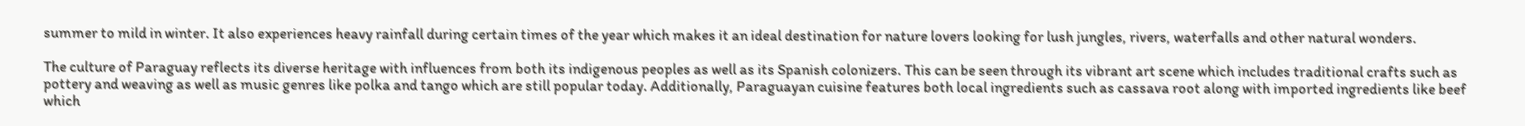summer to mild in winter. It also experiences heavy rainfall during certain times of the year which makes it an ideal destination for nature lovers looking for lush jungles, rivers, waterfalls and other natural wonders.

The culture of Paraguay reflects its diverse heritage with influences from both its indigenous peoples as well as its Spanish colonizers. This can be seen through its vibrant art scene which includes traditional crafts such as pottery and weaving as well as music genres like polka and tango which are still popular today. Additionally, Paraguayan cuisine features both local ingredients such as cassava root along with imported ingredients like beef which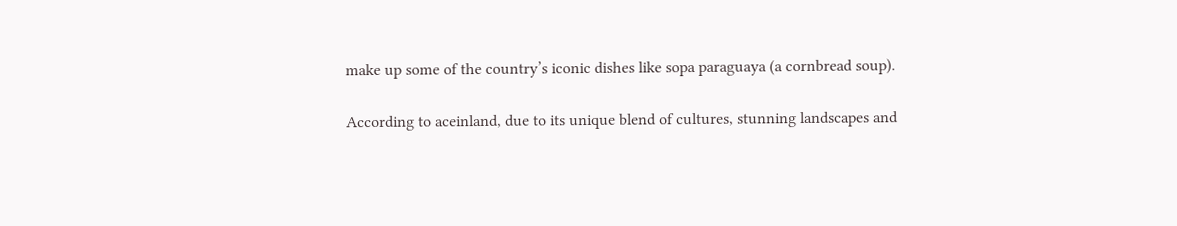make up some of the country’s iconic dishes like sopa paraguaya (a cornbread soup).

According to aceinland, due to its unique blend of cultures, stunning landscapes and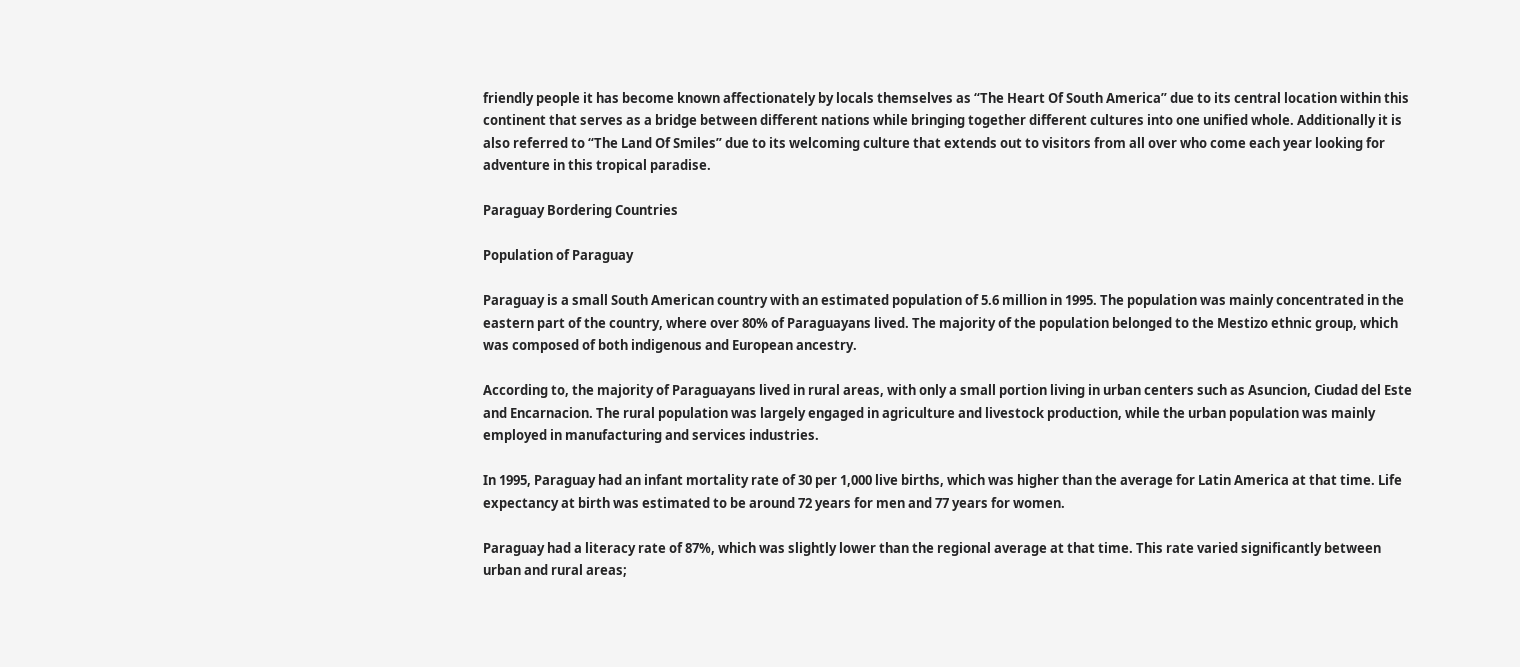friendly people it has become known affectionately by locals themselves as “The Heart Of South America” due to its central location within this continent that serves as a bridge between different nations while bringing together different cultures into one unified whole. Additionally it is also referred to “The Land Of Smiles” due to its welcoming culture that extends out to visitors from all over who come each year looking for adventure in this tropical paradise.

Paraguay Bordering Countries

Population of Paraguay

Paraguay is a small South American country with an estimated population of 5.6 million in 1995. The population was mainly concentrated in the eastern part of the country, where over 80% of Paraguayans lived. The majority of the population belonged to the Mestizo ethnic group, which was composed of both indigenous and European ancestry.

According to, the majority of Paraguayans lived in rural areas, with only a small portion living in urban centers such as Asuncion, Ciudad del Este and Encarnacion. The rural population was largely engaged in agriculture and livestock production, while the urban population was mainly employed in manufacturing and services industries.

In 1995, Paraguay had an infant mortality rate of 30 per 1,000 live births, which was higher than the average for Latin America at that time. Life expectancy at birth was estimated to be around 72 years for men and 77 years for women.

Paraguay had a literacy rate of 87%, which was slightly lower than the regional average at that time. This rate varied significantly between urban and rural areas;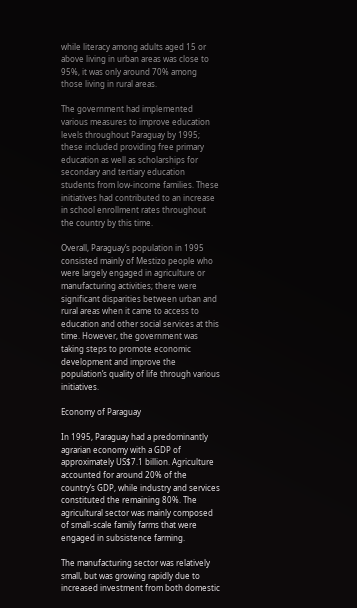while literacy among adults aged 15 or above living in urban areas was close to 95%, it was only around 70% among those living in rural areas.

The government had implemented various measures to improve education levels throughout Paraguay by 1995; these included providing free primary education as well as scholarships for secondary and tertiary education students from low-income families. These initiatives had contributed to an increase in school enrollment rates throughout the country by this time.

Overall, Paraguay’s population in 1995 consisted mainly of Mestizo people who were largely engaged in agriculture or manufacturing activities; there were significant disparities between urban and rural areas when it came to access to education and other social services at this time. However, the government was taking steps to promote economic development and improve the population’s quality of life through various initiatives.

Economy of Paraguay

In 1995, Paraguay had a predominantly agrarian economy with a GDP of approximately US$7.1 billion. Agriculture accounted for around 20% of the country’s GDP, while industry and services constituted the remaining 80%. The agricultural sector was mainly composed of small-scale family farms that were engaged in subsistence farming.

The manufacturing sector was relatively small, but was growing rapidly due to increased investment from both domestic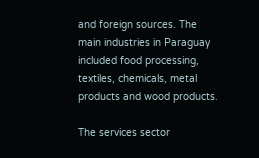and foreign sources. The main industries in Paraguay included food processing, textiles, chemicals, metal products and wood products.

The services sector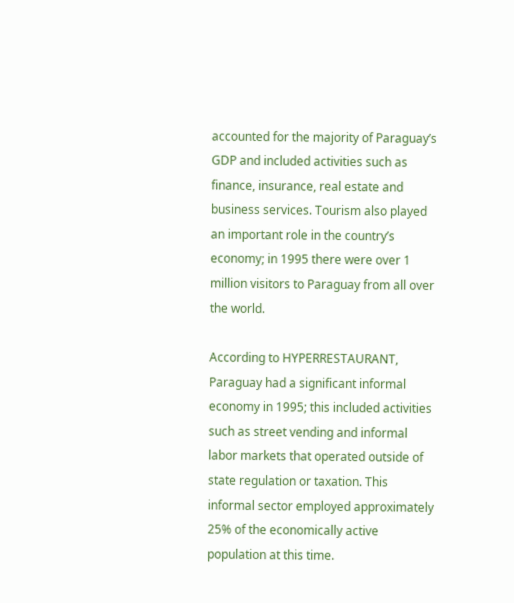accounted for the majority of Paraguay’s GDP and included activities such as finance, insurance, real estate and business services. Tourism also played an important role in the country’s economy; in 1995 there were over 1 million visitors to Paraguay from all over the world.

According to HYPERRESTAURANT, Paraguay had a significant informal economy in 1995; this included activities such as street vending and informal labor markets that operated outside of state regulation or taxation. This informal sector employed approximately 25% of the economically active population at this time.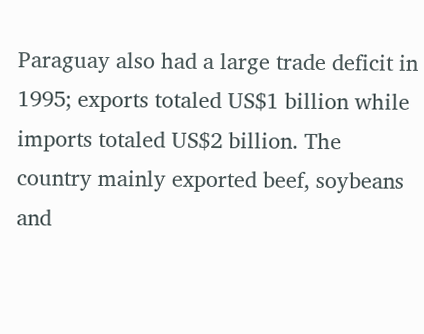Paraguay also had a large trade deficit in 1995; exports totaled US$1 billion while imports totaled US$2 billion. The country mainly exported beef, soybeans and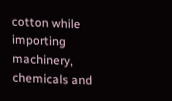cotton while importing machinery, chemicals and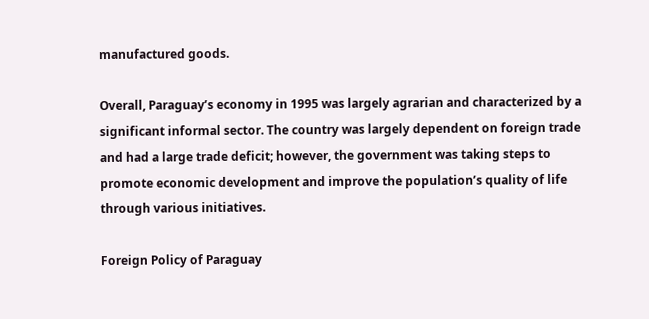manufactured goods.

Overall, Paraguay’s economy in 1995 was largely agrarian and characterized by a significant informal sector. The country was largely dependent on foreign trade and had a large trade deficit; however, the government was taking steps to promote economic development and improve the population’s quality of life through various initiatives.

Foreign Policy of Paraguay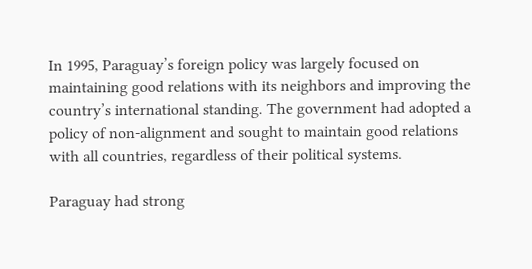In 1995, Paraguay’s foreign policy was largely focused on maintaining good relations with its neighbors and improving the country’s international standing. The government had adopted a policy of non-alignment and sought to maintain good relations with all countries, regardless of their political systems.

Paraguay had strong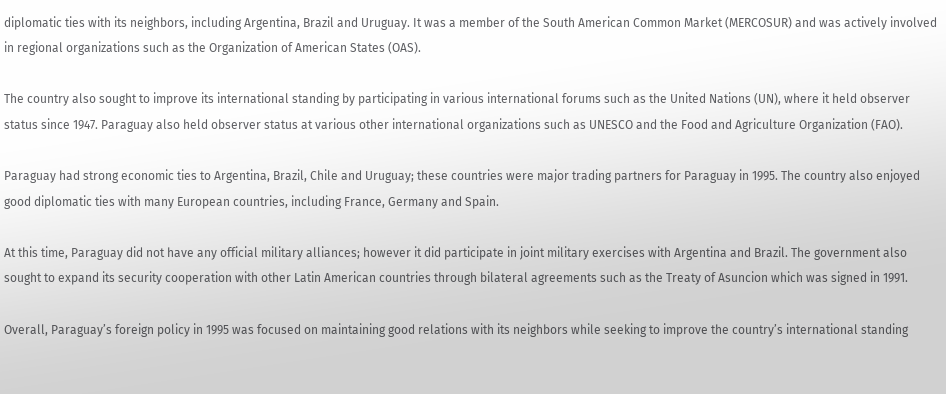diplomatic ties with its neighbors, including Argentina, Brazil and Uruguay. It was a member of the South American Common Market (MERCOSUR) and was actively involved in regional organizations such as the Organization of American States (OAS).

The country also sought to improve its international standing by participating in various international forums such as the United Nations (UN), where it held observer status since 1947. Paraguay also held observer status at various other international organizations such as UNESCO and the Food and Agriculture Organization (FAO).

Paraguay had strong economic ties to Argentina, Brazil, Chile and Uruguay; these countries were major trading partners for Paraguay in 1995. The country also enjoyed good diplomatic ties with many European countries, including France, Germany and Spain.

At this time, Paraguay did not have any official military alliances; however it did participate in joint military exercises with Argentina and Brazil. The government also sought to expand its security cooperation with other Latin American countries through bilateral agreements such as the Treaty of Asuncion which was signed in 1991.

Overall, Paraguay’s foreign policy in 1995 was focused on maintaining good relations with its neighbors while seeking to improve the country’s international standing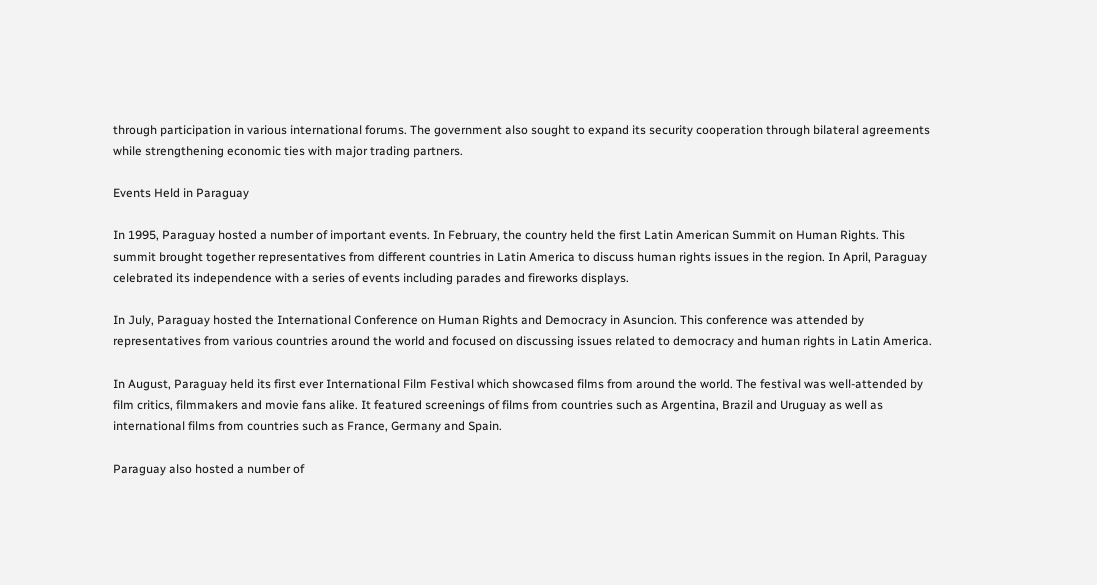through participation in various international forums. The government also sought to expand its security cooperation through bilateral agreements while strengthening economic ties with major trading partners.

Events Held in Paraguay

In 1995, Paraguay hosted a number of important events. In February, the country held the first Latin American Summit on Human Rights. This summit brought together representatives from different countries in Latin America to discuss human rights issues in the region. In April, Paraguay celebrated its independence with a series of events including parades and fireworks displays.

In July, Paraguay hosted the International Conference on Human Rights and Democracy in Asuncion. This conference was attended by representatives from various countries around the world and focused on discussing issues related to democracy and human rights in Latin America.

In August, Paraguay held its first ever International Film Festival which showcased films from around the world. The festival was well-attended by film critics, filmmakers and movie fans alike. It featured screenings of films from countries such as Argentina, Brazil and Uruguay as well as international films from countries such as France, Germany and Spain.

Paraguay also hosted a number of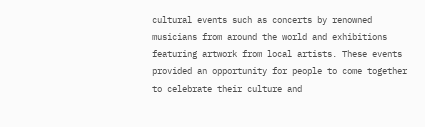cultural events such as concerts by renowned musicians from around the world and exhibitions featuring artwork from local artists. These events provided an opportunity for people to come together to celebrate their culture and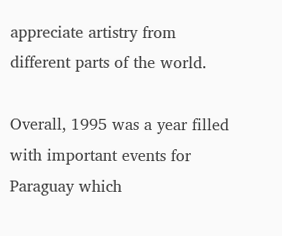appreciate artistry from different parts of the world.

Overall, 1995 was a year filled with important events for Paraguay which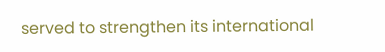served to strengthen its international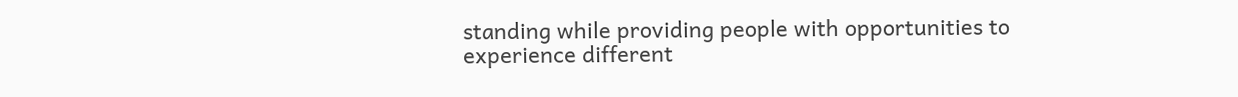standing while providing people with opportunities to experience different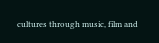cultures through music, film and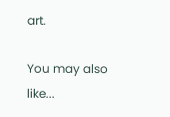art.

You may also like...